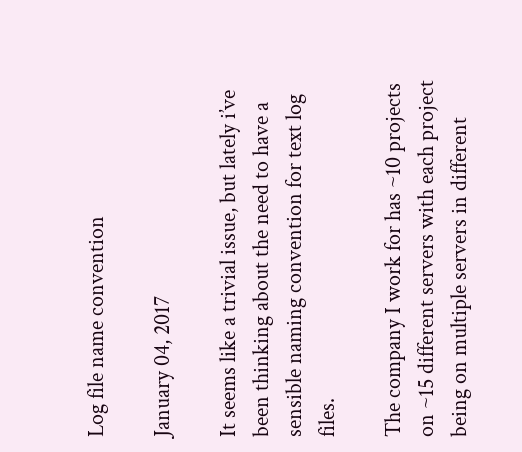Log file name convention

January 04, 2017

It seems like a trivial issue, but lately i’ve been thinking about the need to have a sensible naming convention for text log files.

The company I work for has ~10 projects on ~15 different servers with each project being on multiple servers in different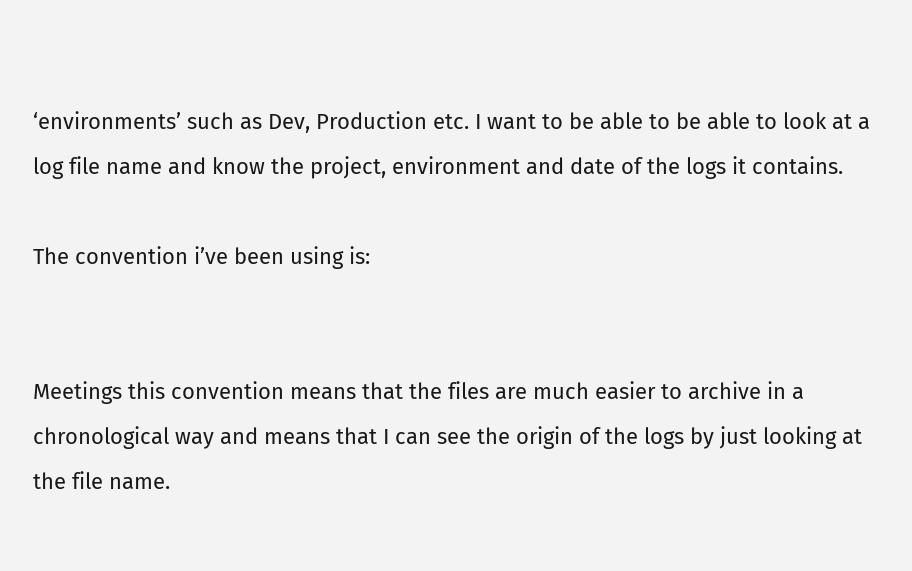‘environments’ such as Dev, Production etc. I want to be able to be able to look at a log file name and know the project, environment and date of the logs it contains.

The convention i’ve been using is:


Meetings this convention means that the files are much easier to archive in a chronological way and means that I can see the origin of the logs by just looking at the file name.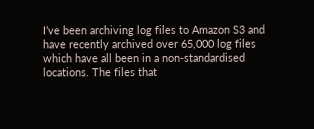I’ve been archiving log files to Amazon S3 and have recently archived over 65,000 log files which have all been in a non-standardised locations. The files that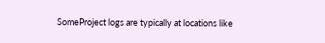SomeProject logs are typically at locations like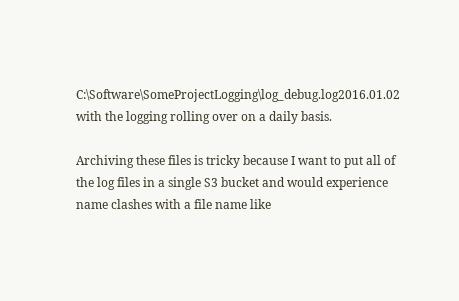C:\Software\SomeProjectLogging\log_debug.log2016.01.02 with the logging rolling over on a daily basis.

Archiving these files is tricky because I want to put all of the log files in a single S3 bucket and would experience name clashes with a file name like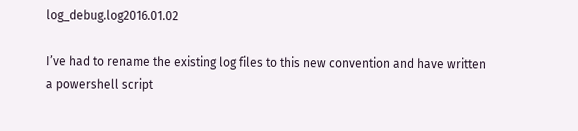log_debug.log2016.01.02

I’ve had to rename the existing log files to this new convention and have written a powershell script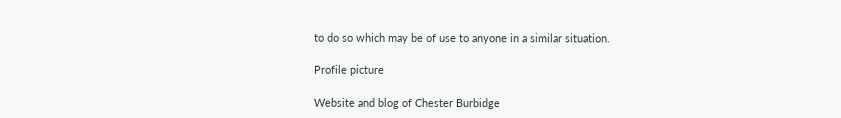to do so which may be of use to anyone in a similar situation.

Profile picture

Website and blog of Chester Burbidge